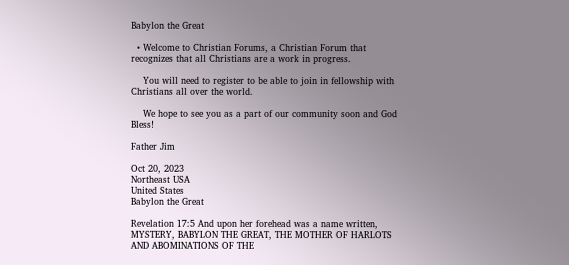Babylon the Great

  • Welcome to Christian Forums, a Christian Forum that recognizes that all Christians are a work in progress.

    You will need to register to be able to join in fellowship with Christians all over the world.

    We hope to see you as a part of our community soon and God Bless!

Father Jim

Oct 20, 2023
Northeast USA
United States
Babylon the Great

Revelation 17:5 And upon her forehead was a name written, MYSTERY, BABYLON THE GREAT, THE MOTHER OF HARLOTS AND ABOMINATIONS OF THE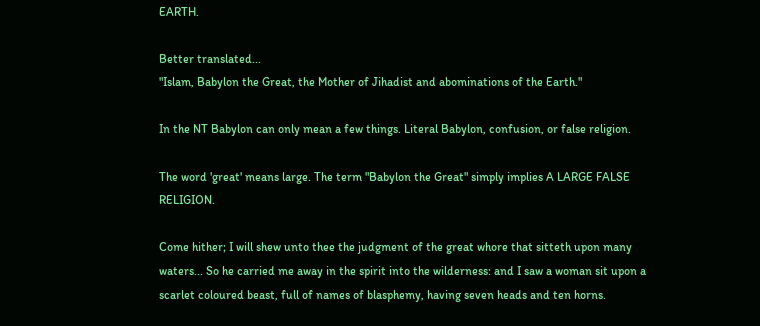EARTH.

Better translated...
"Islam, Babylon the Great, the Mother of Jihadist and abominations of the Earth."

In the NT Babylon can only mean a few things. Literal Babylon, confusion, or false religion.

The word 'great' means large. The term "Babylon the Great" simply implies A LARGE FALSE RELIGION.

Come hither; I will shew unto thee the judgment of the great whore that sitteth upon many waters... So he carried me away in the spirit into the wilderness: and I saw a woman sit upon a scarlet coloured beast, full of names of blasphemy, having seven heads and ten horns.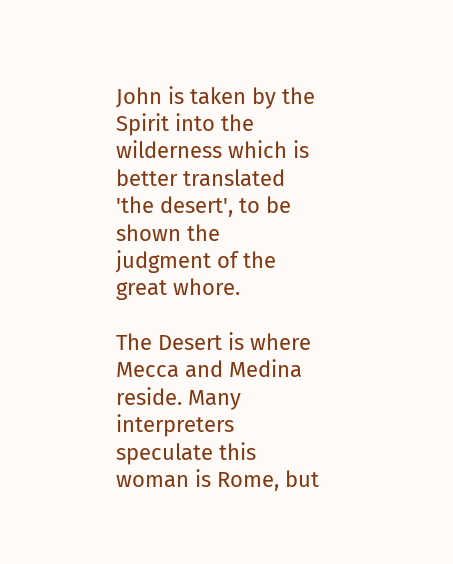John is taken by the Spirit into the wilderness which is better translated 'the desert', to be shown the judgment of the great whore.

The Desert is where Mecca and Medina reside. Many interpreters speculate this woman is Rome, but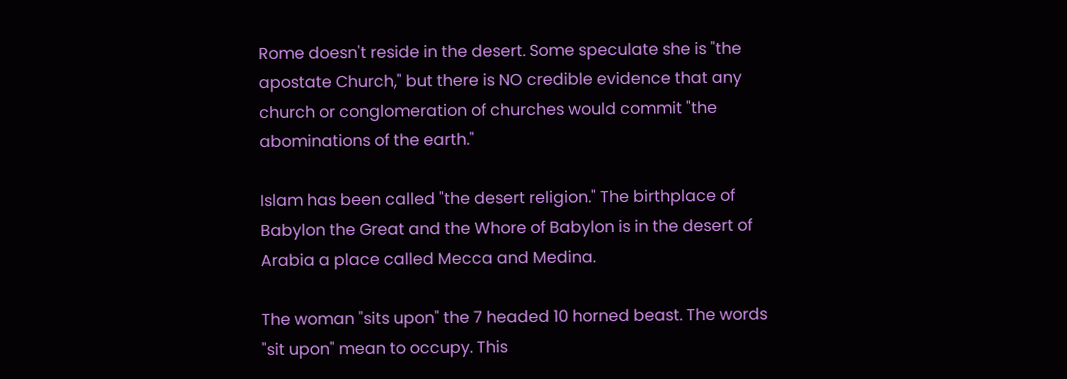Rome doesn't reside in the desert. Some speculate she is "the apostate Church," but there is NO credible evidence that any church or conglomeration of churches would commit "the abominations of the earth."

Islam has been called "the desert religion." The birthplace of Babylon the Great and the Whore of Babylon is in the desert of Arabia a place called Mecca and Medina.

The woman "sits upon" the 7 headed 10 horned beast. The words "sit upon" mean to occupy. This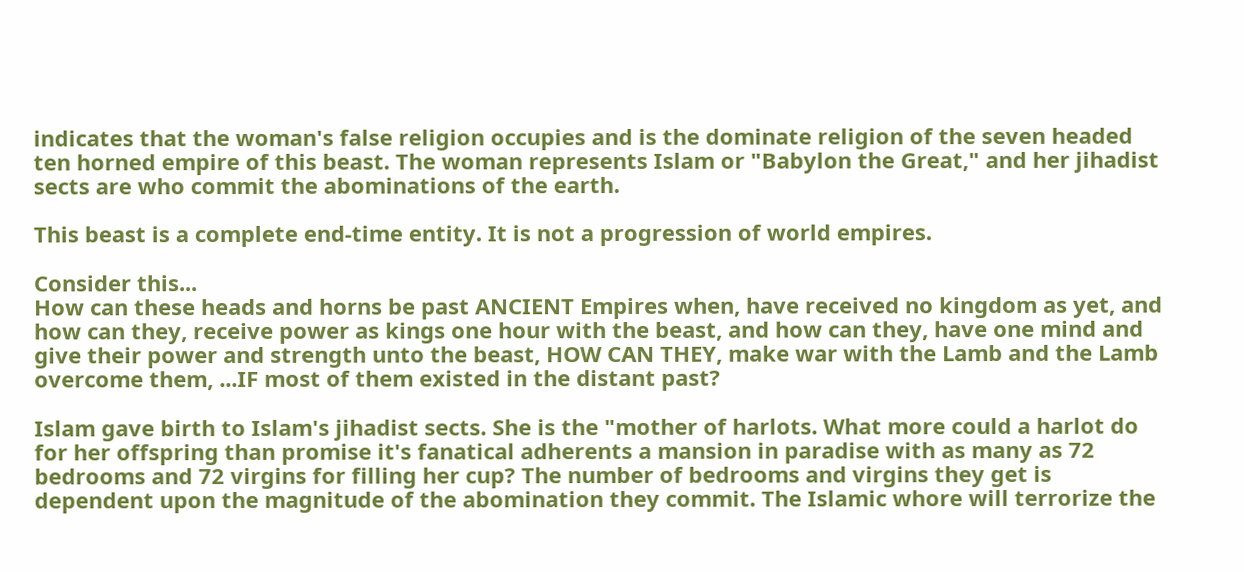indicates that the woman's false religion occupies and is the dominate religion of the seven headed ten horned empire of this beast. The woman represents Islam or "Babylon the Great," and her jihadist sects are who commit the abominations of the earth.

This beast is a complete end-time entity. It is not a progression of world empires.

Consider this...
How can these heads and horns be past ANCIENT Empires when, have received no kingdom as yet, and how can they, receive power as kings one hour with the beast, and how can they, have one mind and give their power and strength unto the beast, HOW CAN THEY, make war with the Lamb and the Lamb overcome them, ...IF most of them existed in the distant past?

Islam gave birth to Islam's jihadist sects. She is the "mother of harlots. What more could a harlot do for her offspring than promise it's fanatical adherents a mansion in paradise with as many as 72 bedrooms and 72 virgins for filling her cup? The number of bedrooms and virgins they get is dependent upon the magnitude of the abomination they commit. The Islamic whore will terrorize the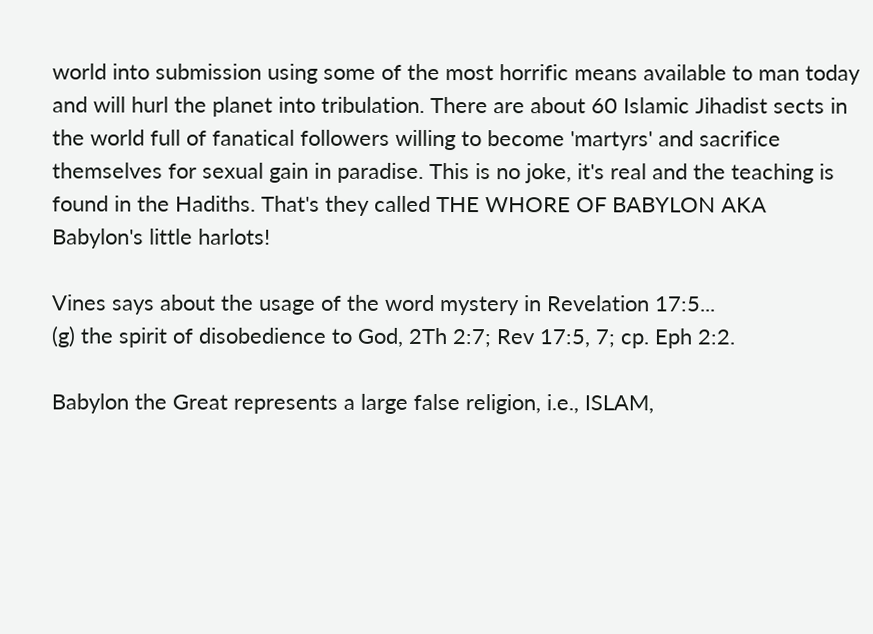world into submission using some of the most horrific means available to man today and will hurl the planet into tribulation. There are about 60 Islamic Jihadist sects in the world full of fanatical followers willing to become 'martyrs' and sacrifice themselves for sexual gain in paradise. This is no joke, it's real and the teaching is found in the Hadiths. That's they called THE WHORE OF BABYLON AKA Babylon's little harlots!

Vines says about the usage of the word mystery in Revelation 17:5...
(g) the spirit of disobedience to God, 2Th 2:7; Rev 17:5, 7; cp. Eph 2:2.

Babylon the Great represents a large false religion, i.e., ISLAM,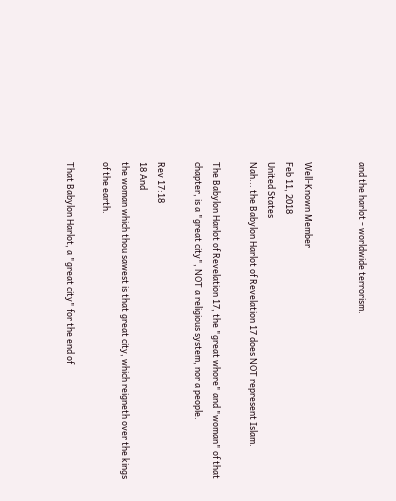and the harlot - worldwide terrorism.


Well-Known Member
Feb 11, 2018
United States
Nah... the Babylon Harlot of Revelation 17 does NOT represent Islam.

The Babylon Harlot of Revelation 17, the "great whore" and "woman" of that chapter, is a "great city", NOT a religious system, nor a people.

Rev 17:18
18 And
the woman which thou sawest is that great city, which reigneth over the kings of the earth.

That Babylon Harlot, a "great city" for the end of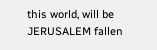this world, will be JERUSALEM fallen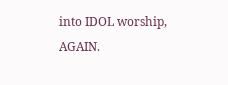into IDOL worship, AGAIN.